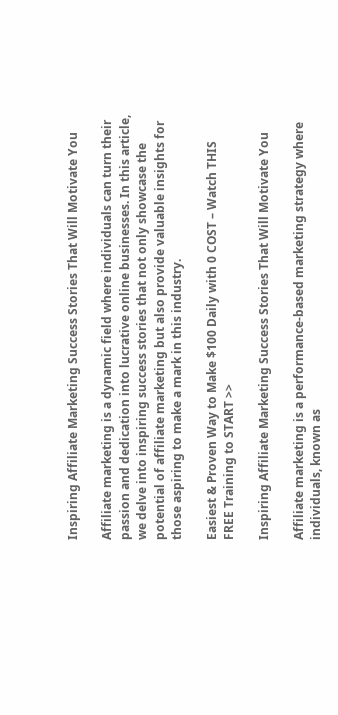Inspiring Affiliate Marketing Success Stories That Will Motivate You

Affiliate marketing is a dynamic field where individuals can turn their passion and dedication into lucrative online businesses. In this article, we delve into inspiring success stories that not only showcase the potential of affiliate marketing but also provide valuable insights for those aspiring to make a mark in this industry.

Easiest & Proven Way to Make $100 Daily with 0 COST – Watch THIS FREE Training to START >>

Inspiring Affiliate Marketing Success Stories That Will Motivate You

Affiliate marketing is a performance-based marketing strategy where individuals, known as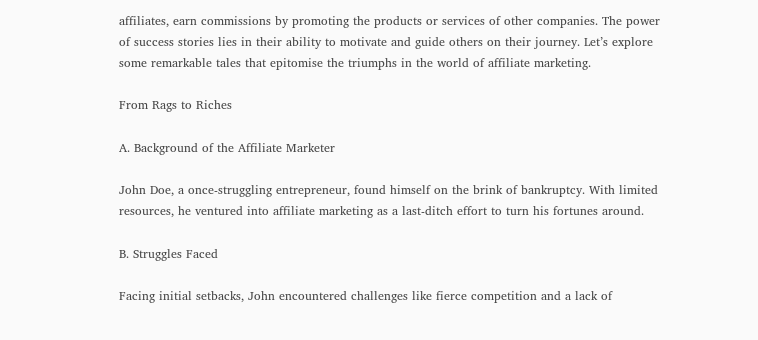affiliates, earn commissions by promoting the products or services of other companies. The power of success stories lies in their ability to motivate and guide others on their journey. Let’s explore some remarkable tales that epitomise the triumphs in the world of affiliate marketing.

From Rags to Riches

A. Background of the Affiliate Marketer

John Doe, a once-struggling entrepreneur, found himself on the brink of bankruptcy. With limited resources, he ventured into affiliate marketing as a last-ditch effort to turn his fortunes around.

B. Struggles Faced

Facing initial setbacks, John encountered challenges like fierce competition and a lack of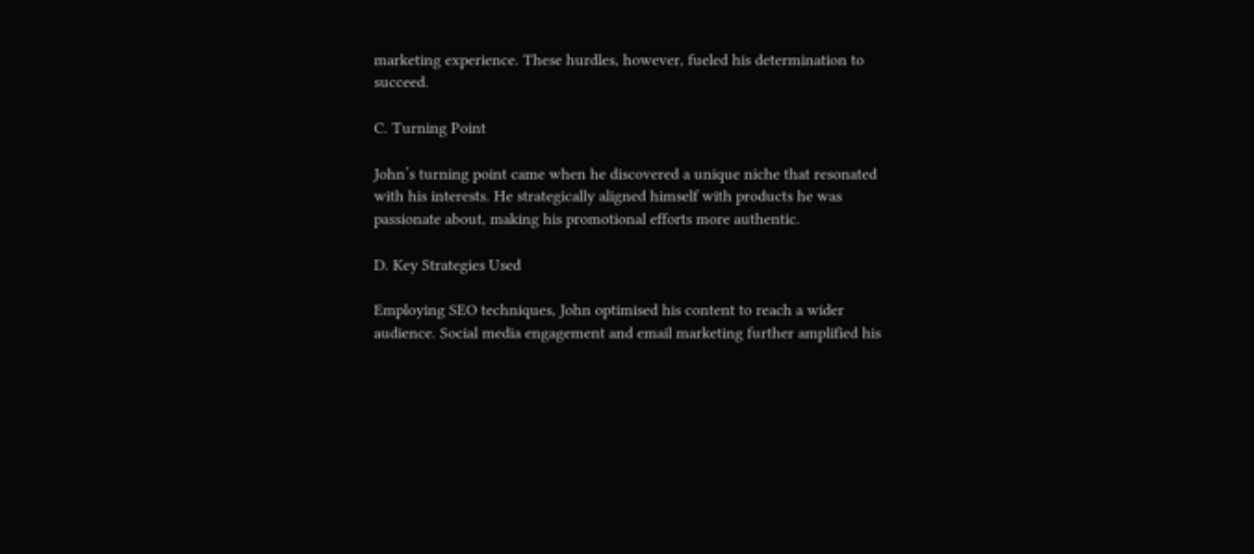marketing experience. These hurdles, however, fueled his determination to succeed.

C. Turning Point

John’s turning point came when he discovered a unique niche that resonated with his interests. He strategically aligned himself with products he was passionate about, making his promotional efforts more authentic.

D. Key Strategies Used

Employing SEO techniques, John optimised his content to reach a wider audience. Social media engagement and email marketing further amplified his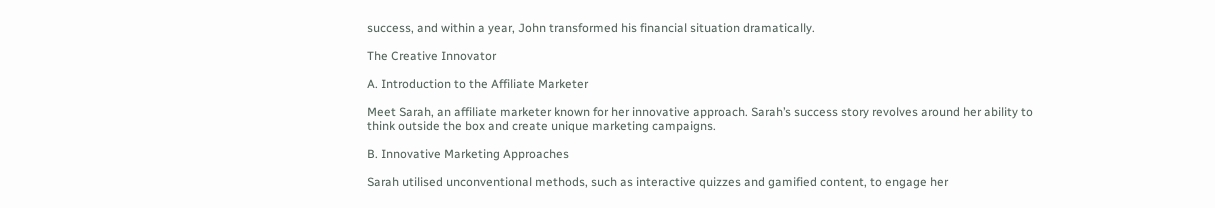success, and within a year, John transformed his financial situation dramatically.

The Creative Innovator

A. Introduction to the Affiliate Marketer

Meet Sarah, an affiliate marketer known for her innovative approach. Sarah’s success story revolves around her ability to think outside the box and create unique marketing campaigns.

B. Innovative Marketing Approaches

Sarah utilised unconventional methods, such as interactive quizzes and gamified content, to engage her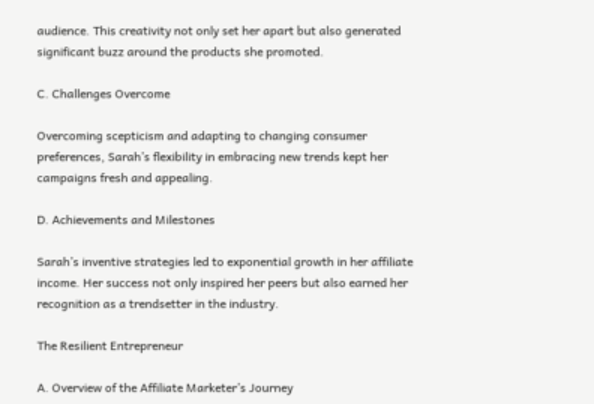audience. This creativity not only set her apart but also generated significant buzz around the products she promoted.

C. Challenges Overcome

Overcoming scepticism and adapting to changing consumer preferences, Sarah’s flexibility in embracing new trends kept her campaigns fresh and appealing.

D. Achievements and Milestones

Sarah’s inventive strategies led to exponential growth in her affiliate income. Her success not only inspired her peers but also earned her recognition as a trendsetter in the industry.

The Resilient Entrepreneur

A. Overview of the Affiliate Marketer’s Journey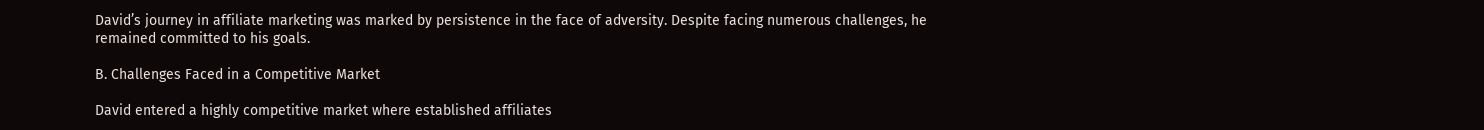David’s journey in affiliate marketing was marked by persistence in the face of adversity. Despite facing numerous challenges, he remained committed to his goals.

B. Challenges Faced in a Competitive Market

David entered a highly competitive market where established affiliates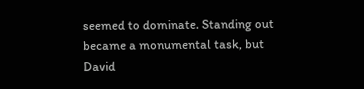seemed to dominate. Standing out became a monumental task, but David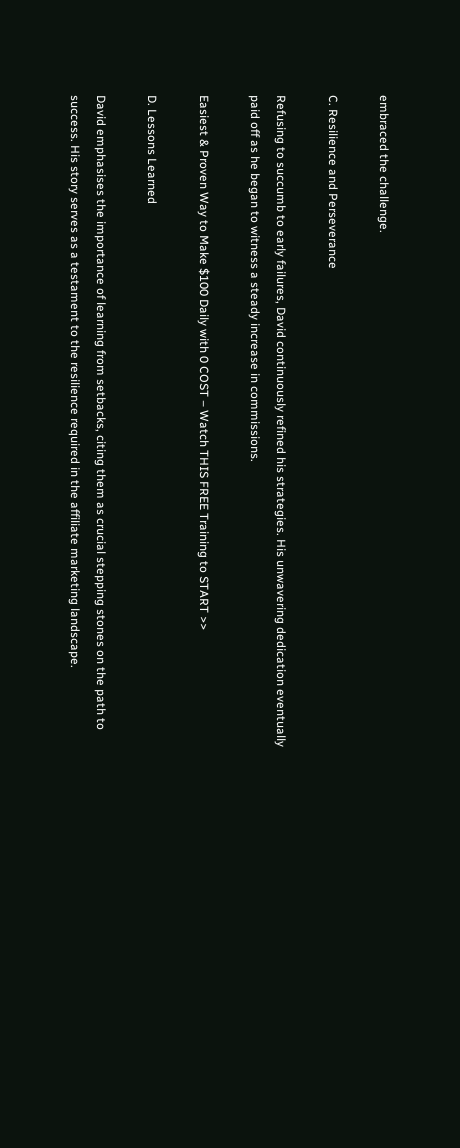embraced the challenge.

C. Resilience and Perseverance

Refusing to succumb to early failures, David continuously refined his strategies. His unwavering dedication eventually paid off as he began to witness a steady increase in commissions.

Easiest & Proven Way to Make $100 Daily with 0 COST – Watch THIS FREE Training to START >>

D. Lessons Learned

David emphasises the importance of learning from setbacks, citing them as crucial stepping stones on the path to success. His story serves as a testament to the resilience required in the affiliate marketing landscape.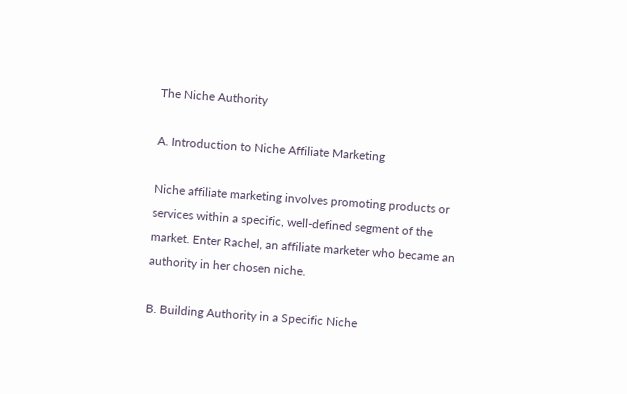The Niche Authority

A. Introduction to Niche Affiliate Marketing

Niche affiliate marketing involves promoting products or services within a specific, well-defined segment of the market. Enter Rachel, an affiliate marketer who became an authority in her chosen niche.

B. Building Authority in a Specific Niche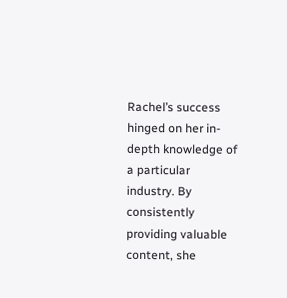Rachel’s success hinged on her in-depth knowledge of a particular industry. By consistently providing valuable content, she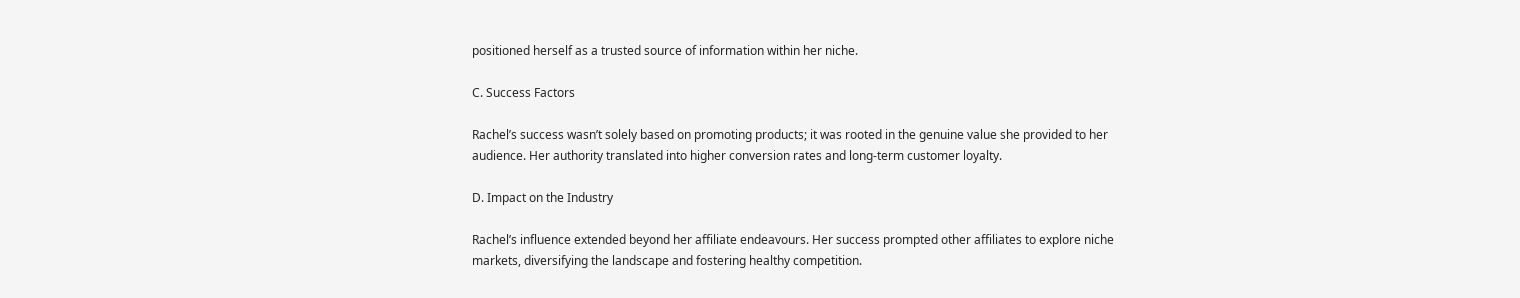positioned herself as a trusted source of information within her niche.

C. Success Factors

Rachel’s success wasn’t solely based on promoting products; it was rooted in the genuine value she provided to her audience. Her authority translated into higher conversion rates and long-term customer loyalty.

D. Impact on the Industry

Rachel’s influence extended beyond her affiliate endeavours. Her success prompted other affiliates to explore niche markets, diversifying the landscape and fostering healthy competition.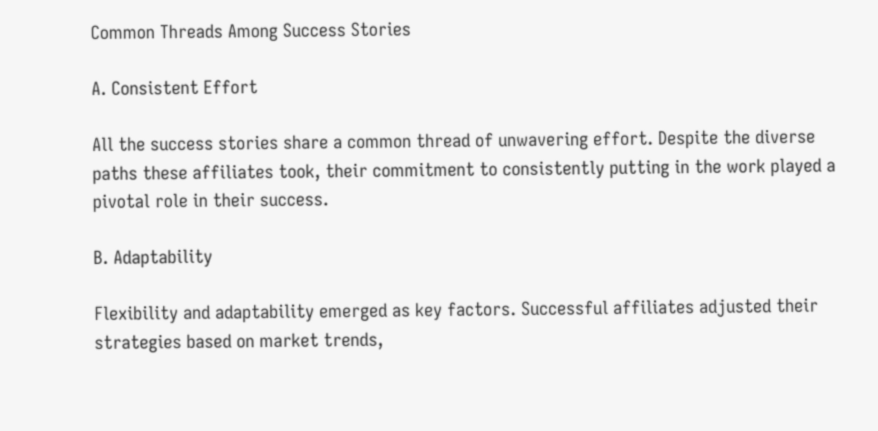Common Threads Among Success Stories

A. Consistent Effort

All the success stories share a common thread of unwavering effort. Despite the diverse paths these affiliates took, their commitment to consistently putting in the work played a pivotal role in their success.

B. Adaptability

Flexibility and adaptability emerged as key factors. Successful affiliates adjusted their strategies based on market trends,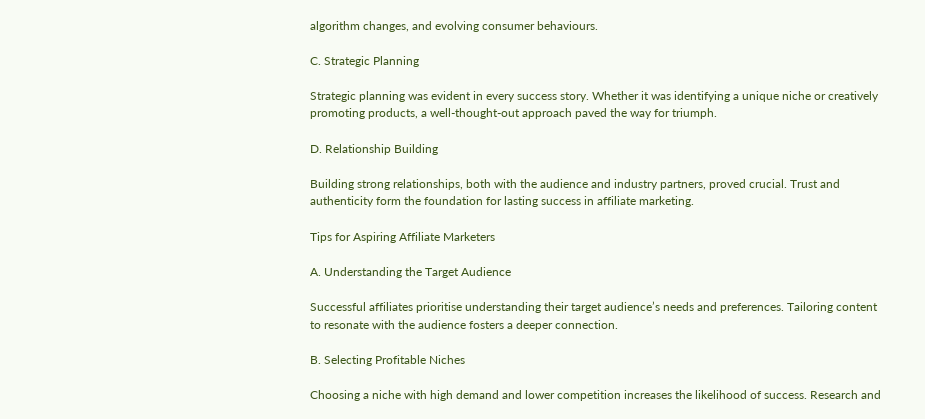algorithm changes, and evolving consumer behaviours.

C. Strategic Planning

Strategic planning was evident in every success story. Whether it was identifying a unique niche or creatively promoting products, a well-thought-out approach paved the way for triumph.

D. Relationship Building

Building strong relationships, both with the audience and industry partners, proved crucial. Trust and authenticity form the foundation for lasting success in affiliate marketing.

Tips for Aspiring Affiliate Marketers

A. Understanding the Target Audience

Successful affiliates prioritise understanding their target audience’s needs and preferences. Tailoring content to resonate with the audience fosters a deeper connection.

B. Selecting Profitable Niches

Choosing a niche with high demand and lower competition increases the likelihood of success. Research and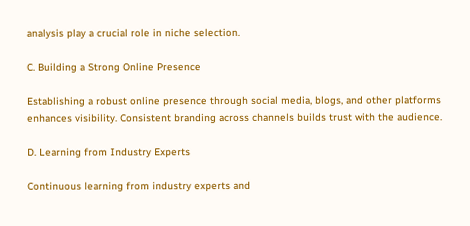analysis play a crucial role in niche selection.

C. Building a Strong Online Presence

Establishing a robust online presence through social media, blogs, and other platforms enhances visibility. Consistent branding across channels builds trust with the audience.

D. Learning from Industry Experts

Continuous learning from industry experts and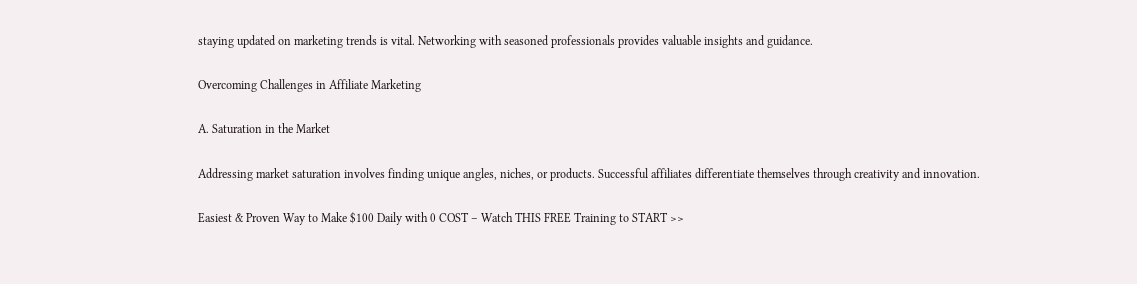staying updated on marketing trends is vital. Networking with seasoned professionals provides valuable insights and guidance.

Overcoming Challenges in Affiliate Marketing

A. Saturation in the Market

Addressing market saturation involves finding unique angles, niches, or products. Successful affiliates differentiate themselves through creativity and innovation.

Easiest & Proven Way to Make $100 Daily with 0 COST – Watch THIS FREE Training to START >>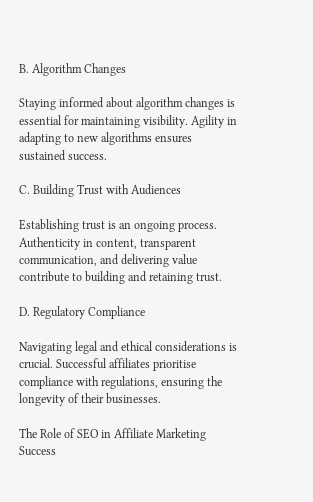B. Algorithm Changes

Staying informed about algorithm changes is essential for maintaining visibility. Agility in adapting to new algorithms ensures sustained success.

C. Building Trust with Audiences

Establishing trust is an ongoing process. Authenticity in content, transparent communication, and delivering value contribute to building and retaining trust.

D. Regulatory Compliance

Navigating legal and ethical considerations is crucial. Successful affiliates prioritise compliance with regulations, ensuring the longevity of their businesses.

The Role of SEO in Affiliate Marketing Success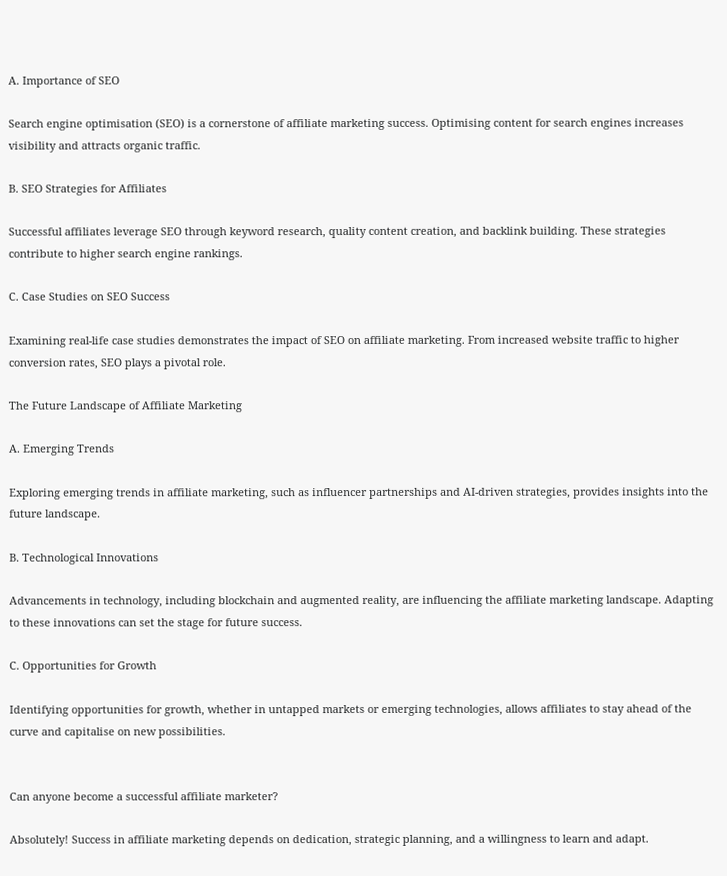A. Importance of SEO

Search engine optimisation (SEO) is a cornerstone of affiliate marketing success. Optimising content for search engines increases visibility and attracts organic traffic.

B. SEO Strategies for Affiliates

Successful affiliates leverage SEO through keyword research, quality content creation, and backlink building. These strategies contribute to higher search engine rankings.

C. Case Studies on SEO Success

Examining real-life case studies demonstrates the impact of SEO on affiliate marketing. From increased website traffic to higher conversion rates, SEO plays a pivotal role.

The Future Landscape of Affiliate Marketing

A. Emerging Trends

Exploring emerging trends in affiliate marketing, such as influencer partnerships and AI-driven strategies, provides insights into the future landscape.

B. Technological Innovations

Advancements in technology, including blockchain and augmented reality, are influencing the affiliate marketing landscape. Adapting to these innovations can set the stage for future success.

C. Opportunities for Growth

Identifying opportunities for growth, whether in untapped markets or emerging technologies, allows affiliates to stay ahead of the curve and capitalise on new possibilities.


Can anyone become a successful affiliate marketer?

Absolutely! Success in affiliate marketing depends on dedication, strategic planning, and a willingness to learn and adapt.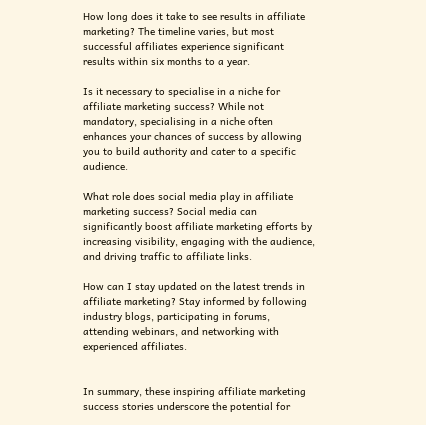How long does it take to see results in affiliate marketing? The timeline varies, but most successful affiliates experience significant results within six months to a year.

Is it necessary to specialise in a niche for affiliate marketing success? While not mandatory, specialising in a niche often enhances your chances of success by allowing you to build authority and cater to a specific audience.

What role does social media play in affiliate marketing success? Social media can significantly boost affiliate marketing efforts by increasing visibility, engaging with the audience, and driving traffic to affiliate links.

How can I stay updated on the latest trends in affiliate marketing? Stay informed by following industry blogs, participating in forums, attending webinars, and networking with experienced affiliates.


In summary, these inspiring affiliate marketing success stories underscore the potential for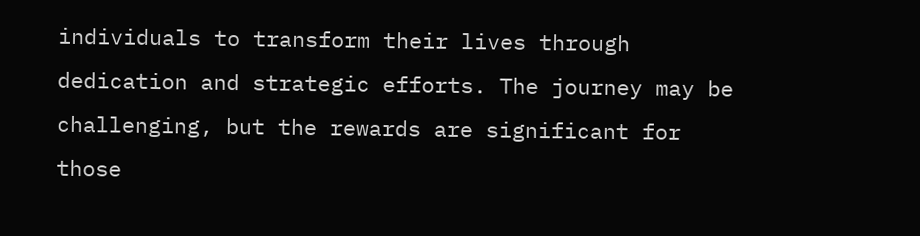individuals to transform their lives through dedication and strategic efforts. The journey may be challenging, but the rewards are significant for those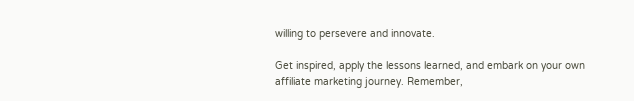willing to persevere and innovate.

Get inspired, apply the lessons learned, and embark on your own affiliate marketing journey. Remember,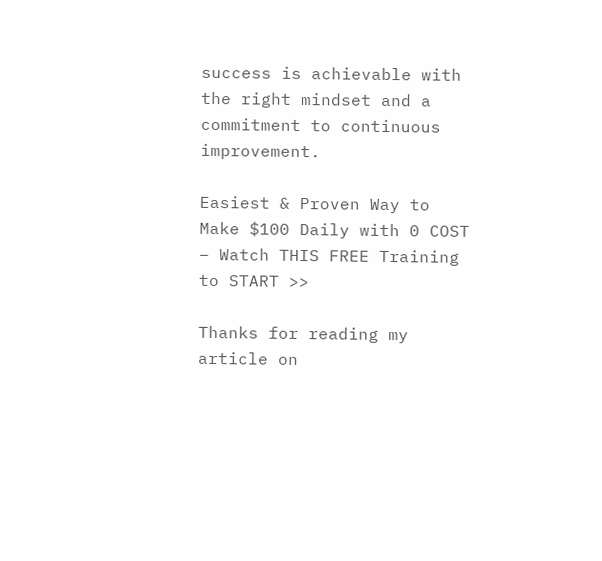success is achievable with the right mindset and a commitment to continuous improvement.

Easiest & Proven Way to Make $100 Daily with 0 COST – Watch THIS FREE Training to START >>

Thanks for reading my article on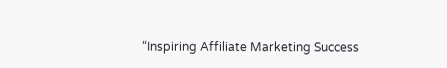“Inspiring Affiliate Marketing Success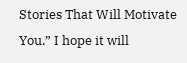Stories That Will Motivate You.” I hope it will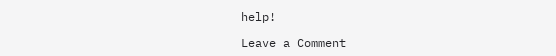help!

Leave a Comment